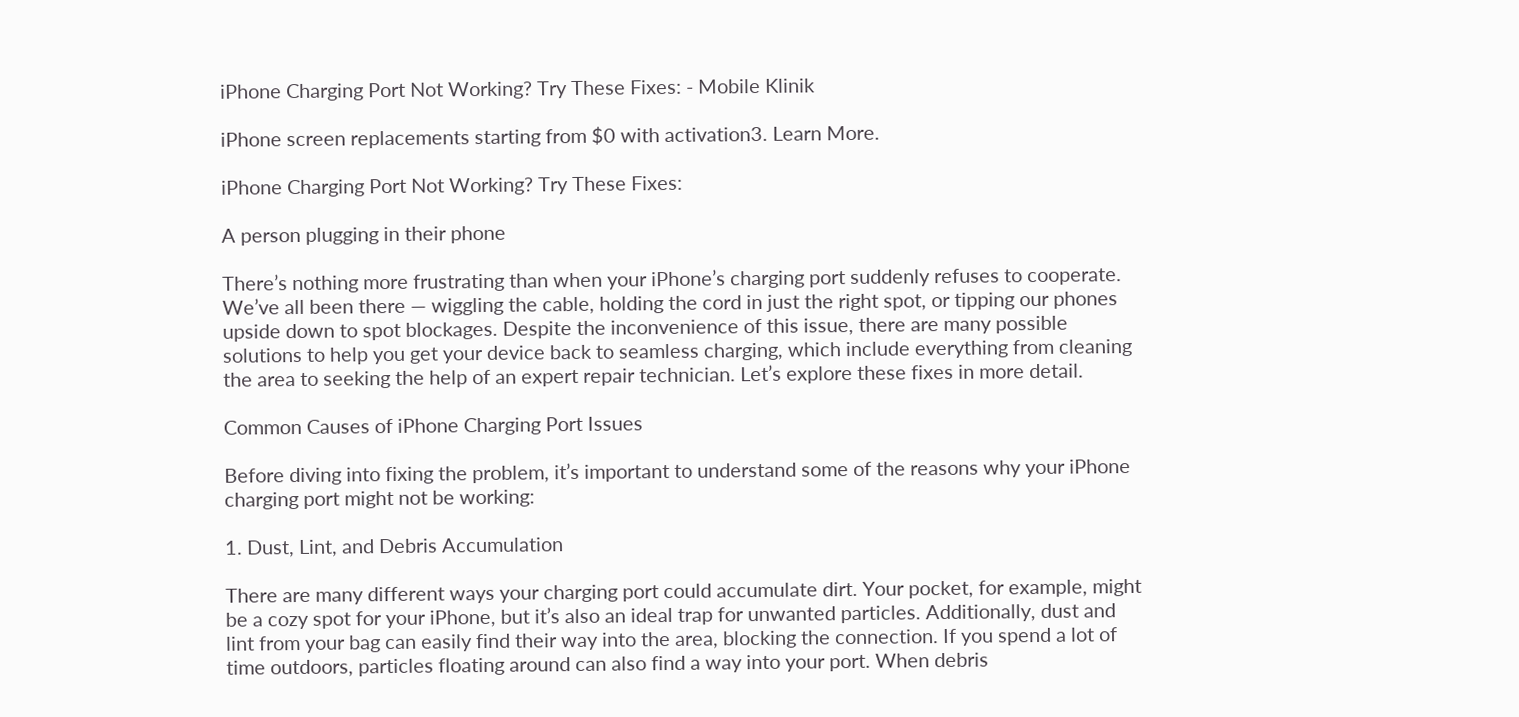iPhone Charging Port Not Working? Try These Fixes: - Mobile Klinik

iPhone screen replacements starting from $0 with activation3. Learn More.

iPhone Charging Port Not Working? Try These Fixes:

A person plugging in their phone

There’s nothing more frustrating than when your iPhone’s charging port suddenly refuses to cooperate. We’ve all been there — wiggling the cable, holding the cord in just the right spot, or tipping our phones upside down to spot blockages. Despite the inconvenience of this issue, there are many possible solutions to help you get your device back to seamless charging, which include everything from cleaning the area to seeking the help of an expert repair technician. Let’s explore these fixes in more detail.

Common Causes of iPhone Charging Port Issues

Before diving into fixing the problem, it’s important to understand some of the reasons why your iPhone charging port might not be working:

1. Dust, Lint, and Debris Accumulation

There are many different ways your charging port could accumulate dirt. Your pocket, for example, might be a cozy spot for your iPhone, but it’s also an ideal trap for unwanted particles. Additionally, dust and lint from your bag can easily find their way into the area, blocking the connection. If you spend a lot of time outdoors, particles floating around can also find a way into your port. When debris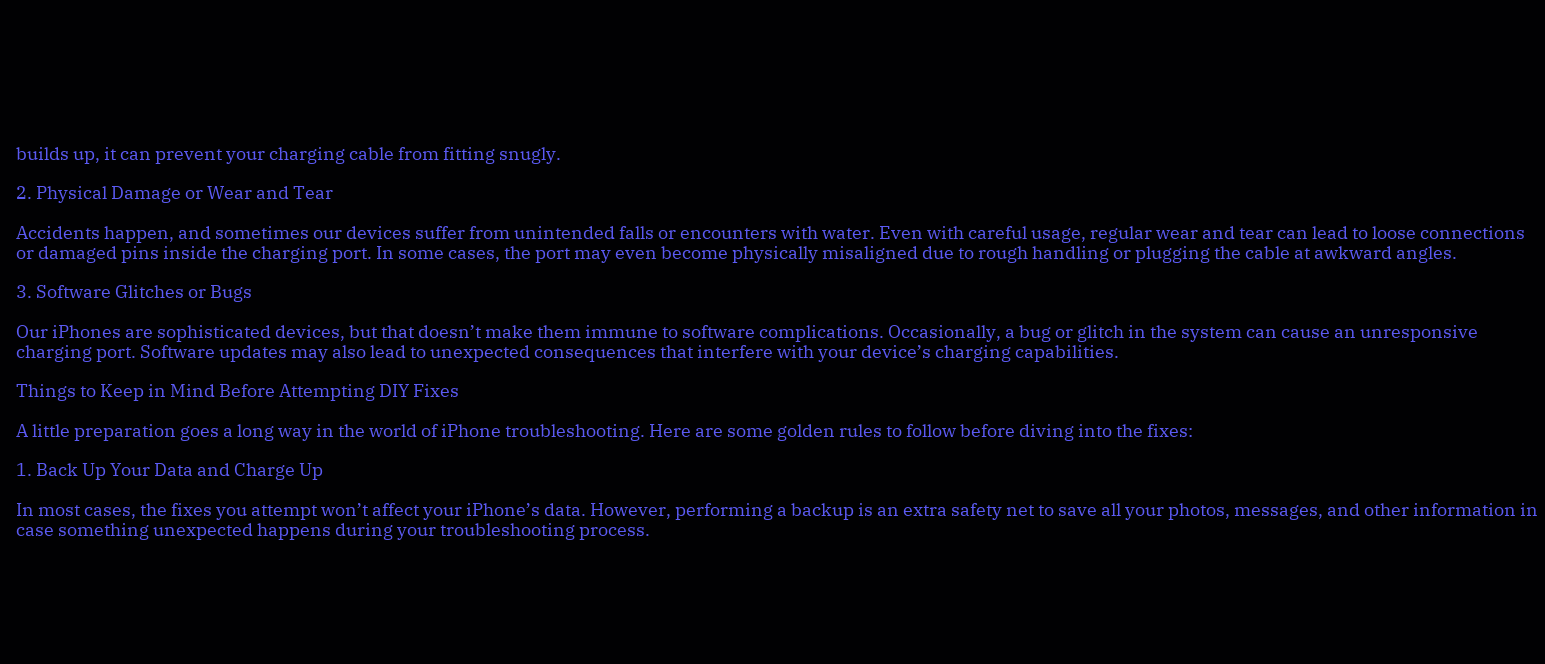builds up, it can prevent your charging cable from fitting snugly.

2. Physical Damage or Wear and Tear

Accidents happen, and sometimes our devices suffer from unintended falls or encounters with water. Even with careful usage, regular wear and tear can lead to loose connections or damaged pins inside the charging port. In some cases, the port may even become physically misaligned due to rough handling or plugging the cable at awkward angles.

3. Software Glitches or Bugs

Our iPhones are sophisticated devices, but that doesn’t make them immune to software complications. Occasionally, a bug or glitch in the system can cause an unresponsive charging port. Software updates may also lead to unexpected consequences that interfere with your device’s charging capabilities.

Things to Keep in Mind Before Attempting DIY Fixes

A little preparation goes a long way in the world of iPhone troubleshooting. Here are some golden rules to follow before diving into the fixes:

1. Back Up Your Data and Charge Up

In most cases, the fixes you attempt won’t affect your iPhone’s data. However, performing a backup is an extra safety net to save all your photos, messages, and other information in case something unexpected happens during your troubleshooting process.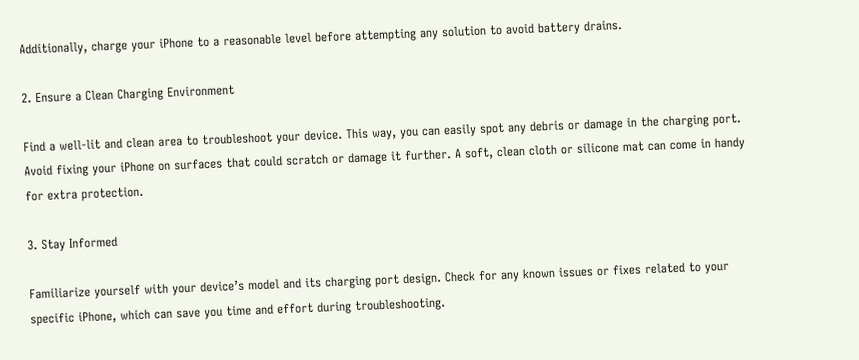Additionally, charge your iPhone to a reasonable level before attempting any solution to avoid battery drains.

2. Ensure a Clean Charging Environment

Find a well-lit and clean area to troubleshoot your device. This way, you can easily spot any debris or damage in the charging port. Avoid fixing your iPhone on surfaces that could scratch or damage it further. A soft, clean cloth or silicone mat can come in handy for extra protection.

3. Stay Informed

Familiarize yourself with your device’s model and its charging port design. Check for any known issues or fixes related to your specific iPhone, which can save you time and effort during troubleshooting.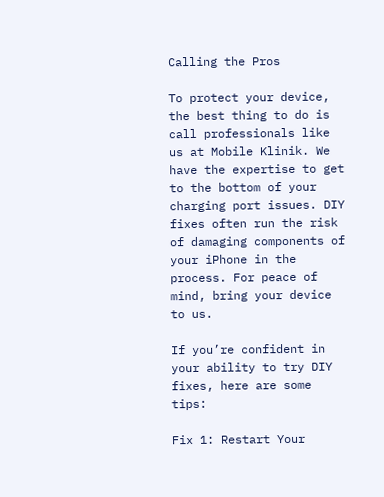Calling the Pros

To protect your device, the best thing to do is call professionals like us at Mobile Klinik. We have the expertise to get to the bottom of your charging port issues. DIY fixes often run the risk of damaging components of your iPhone in the process. For peace of mind, bring your device to us.

If you’re confident in your ability to try DIY fixes, here are some tips:

Fix 1: Restart Your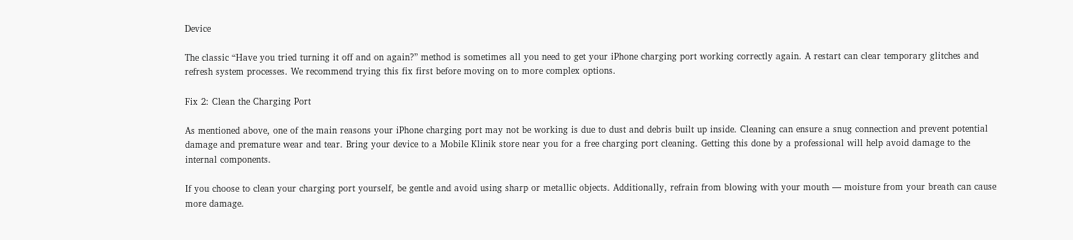Device

The classic “Have you tried turning it off and on again?” method is sometimes all you need to get your iPhone charging port working correctly again. A restart can clear temporary glitches and refresh system processes. We recommend trying this fix first before moving on to more complex options.

Fix 2: Clean the Charging Port

As mentioned above, one of the main reasons your iPhone charging port may not be working is due to dust and debris built up inside. Cleaning can ensure a snug connection and prevent potential damage and premature wear and tear. Bring your device to a Mobile Klinik store near you for a free charging port cleaning. Getting this done by a professional will help avoid damage to the internal components.

If you choose to clean your charging port yourself, be gentle and avoid using sharp or metallic objects. Additionally, refrain from blowing with your mouth — moisture from your breath can cause more damage.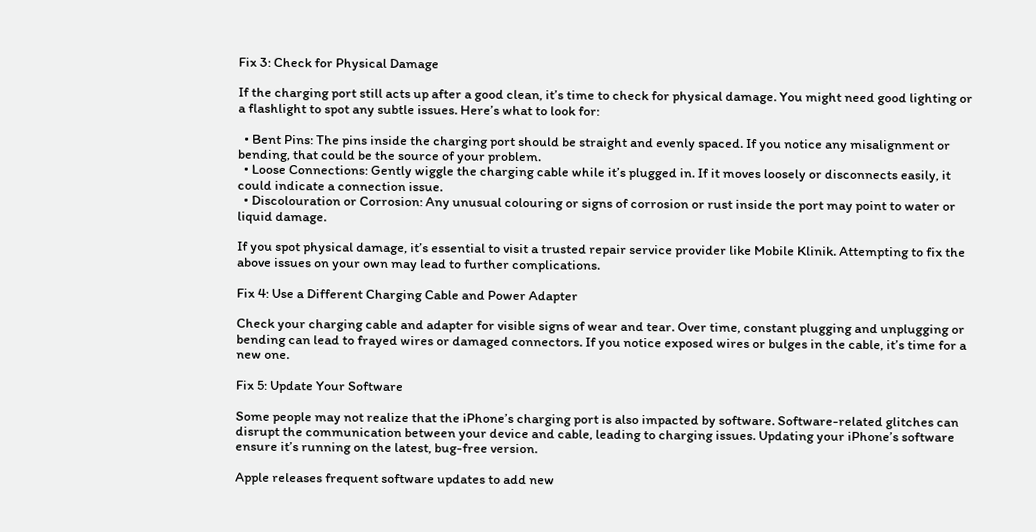Fix 3: Check for Physical Damage

If the charging port still acts up after a good clean, it’s time to check for physical damage. You might need good lighting or a flashlight to spot any subtle issues. Here’s what to look for:

  • Bent Pins: The pins inside the charging port should be straight and evenly spaced. If you notice any misalignment or bending, that could be the source of your problem.
  • Loose Connections: Gently wiggle the charging cable while it’s plugged in. If it moves loosely or disconnects easily, it could indicate a connection issue.
  • Discolouration or Corrosion: Any unusual colouring or signs of corrosion or rust inside the port may point to water or liquid damage.

If you spot physical damage, it’s essential to visit a trusted repair service provider like Mobile Klinik. Attempting to fix the above issues on your own may lead to further complications.

Fix 4: Use a Different Charging Cable and Power Adapter

Check your charging cable and adapter for visible signs of wear and tear. Over time, constant plugging and unplugging or bending can lead to frayed wires or damaged connectors. If you notice exposed wires or bulges in the cable, it’s time for a new one.

Fix 5: Update Your Software

Some people may not realize that the iPhone’s charging port is also impacted by software. Software-related glitches can disrupt the communication between your device and cable, leading to charging issues. Updating your iPhone’s software ensure it’s running on the latest, bug-free version.

Apple releases frequent software updates to add new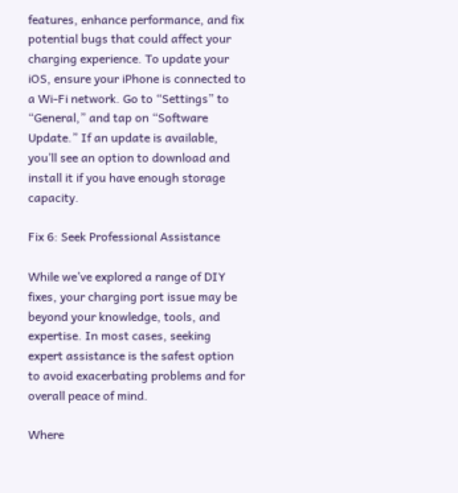features, enhance performance, and fix potential bugs that could affect your charging experience. To update your iOS, ensure your iPhone is connected to a Wi-Fi network. Go to “Settings” to “General,” and tap on “Software Update.” If an update is available, you’ll see an option to download and install it if you have enough storage capacity.

Fix 6: Seek Professional Assistance

While we’ve explored a range of DIY fixes, your charging port issue may be beyond your knowledge, tools, and expertise. In most cases, seeking expert assistance is the safest option to avoid exacerbating problems and for overall peace of mind.

Where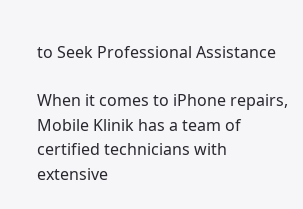to Seek Professional Assistance

When it comes to iPhone repairs, Mobile Klinik has a team of certified technicians with extensive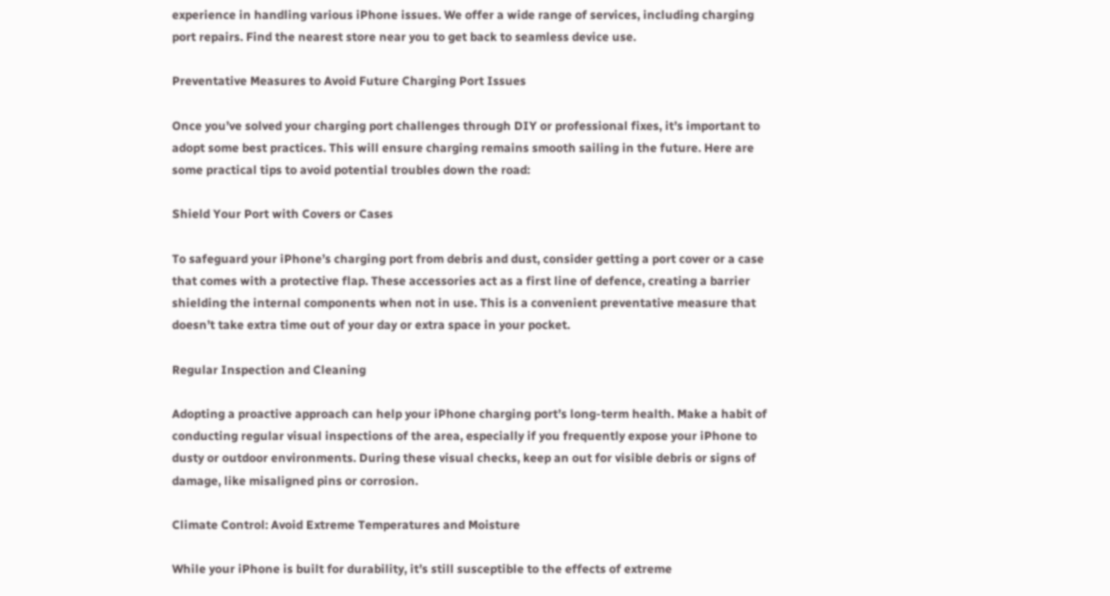experience in handling various iPhone issues. We offer a wide range of services, including charging port repairs. Find the nearest store near you to get back to seamless device use.

Preventative Measures to Avoid Future Charging Port Issues

Once you’ve solved your charging port challenges through DIY or professional fixes, it’s important to adopt some best practices. This will ensure charging remains smooth sailing in the future. Here are some practical tips to avoid potential troubles down the road:

Shield Your Port with Covers or Cases

To safeguard your iPhone’s charging port from debris and dust, consider getting a port cover or a case that comes with a protective flap. These accessories act as a first line of defence, creating a barrier shielding the internal components when not in use. This is a convenient preventative measure that doesn’t take extra time out of your day or extra space in your pocket.

Regular Inspection and Cleaning

Adopting a proactive approach can help your iPhone charging port’s long-term health. Make a habit of conducting regular visual inspections of the area, especially if you frequently expose your iPhone to dusty or outdoor environments. During these visual checks, keep an out for visible debris or signs of damage, like misaligned pins or corrosion.

Climate Control: Avoid Extreme Temperatures and Moisture

While your iPhone is built for durability, it’s still susceptible to the effects of extreme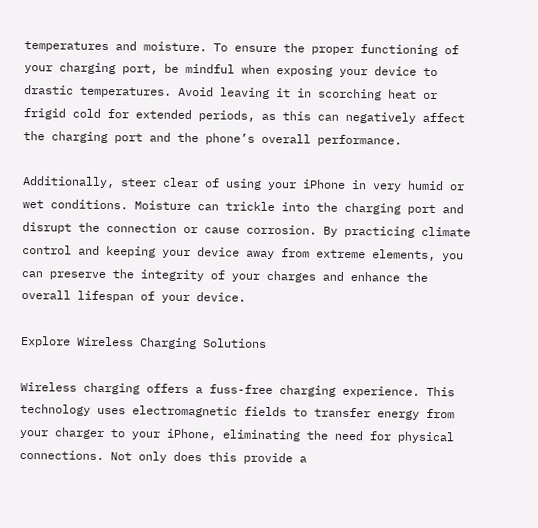temperatures and moisture. To ensure the proper functioning of your charging port, be mindful when exposing your device to drastic temperatures. Avoid leaving it in scorching heat or frigid cold for extended periods, as this can negatively affect the charging port and the phone’s overall performance.

Additionally, steer clear of using your iPhone in very humid or wet conditions. Moisture can trickle into the charging port and disrupt the connection or cause corrosion. By practicing climate control and keeping your device away from extreme elements, you can preserve the integrity of your charges and enhance the overall lifespan of your device.

Explore Wireless Charging Solutions

Wireless charging offers a fuss-free charging experience. This technology uses electromagnetic fields to transfer energy from your charger to your iPhone, eliminating the need for physical connections. Not only does this provide a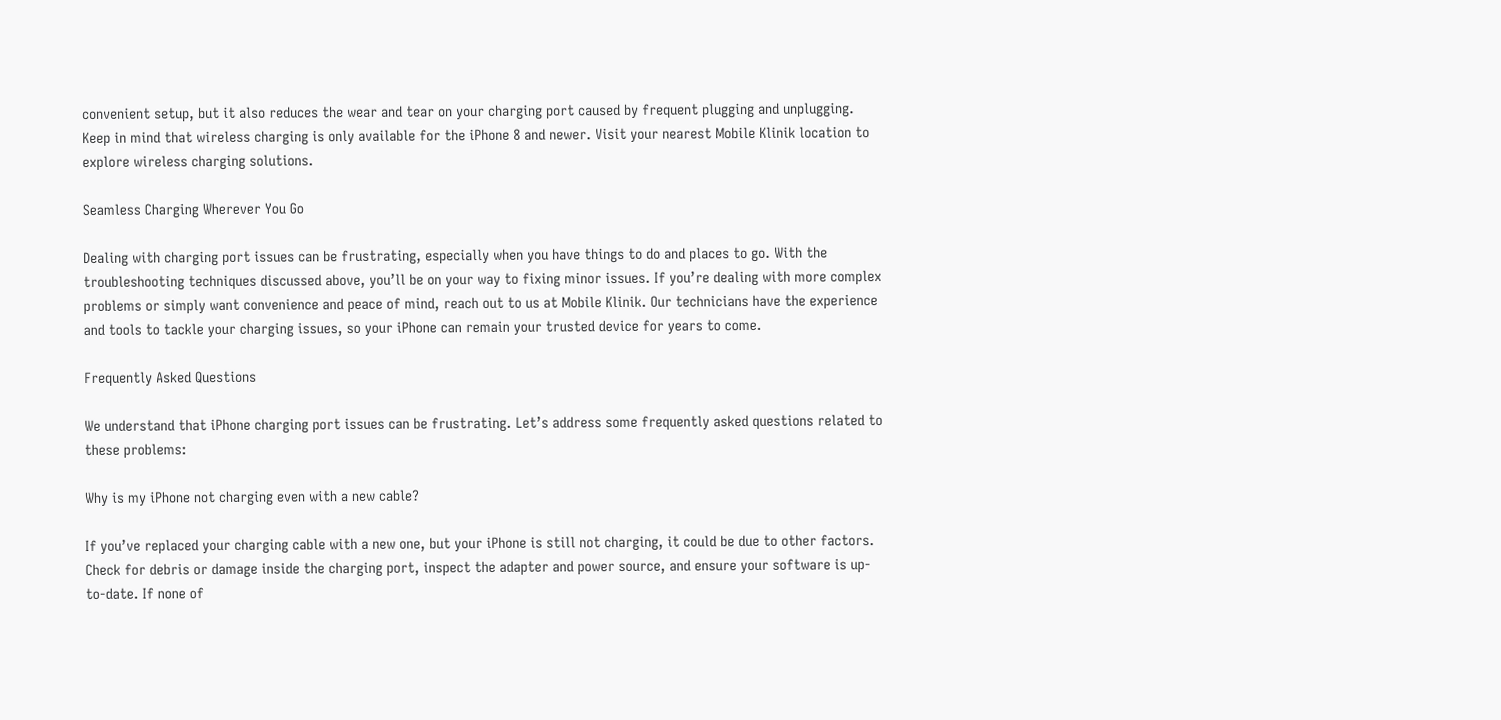convenient setup, but it also reduces the wear and tear on your charging port caused by frequent plugging and unplugging. Keep in mind that wireless charging is only available for the iPhone 8 and newer. Visit your nearest Mobile Klinik location to explore wireless charging solutions.

Seamless Charging Wherever You Go

Dealing with charging port issues can be frustrating, especially when you have things to do and places to go. With the troubleshooting techniques discussed above, you’ll be on your way to fixing minor issues. If you’re dealing with more complex problems or simply want convenience and peace of mind, reach out to us at Mobile Klinik. Our technicians have the experience and tools to tackle your charging issues, so your iPhone can remain your trusted device for years to come.

Frequently Asked Questions

We understand that iPhone charging port issues can be frustrating. Let’s address some frequently asked questions related to these problems:

Why is my iPhone not charging even with a new cable?

If you’ve replaced your charging cable with a new one, but your iPhone is still not charging, it could be due to other factors. Check for debris or damage inside the charging port, inspect the adapter and power source, and ensure your software is up-to-date. If none of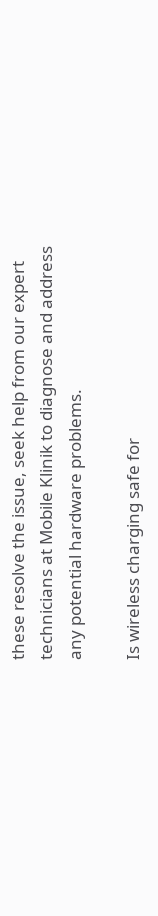these resolve the issue, seek help from our expert technicians at Mobile Klinik to diagnose and address any potential hardware problems.

Is wireless charging safe for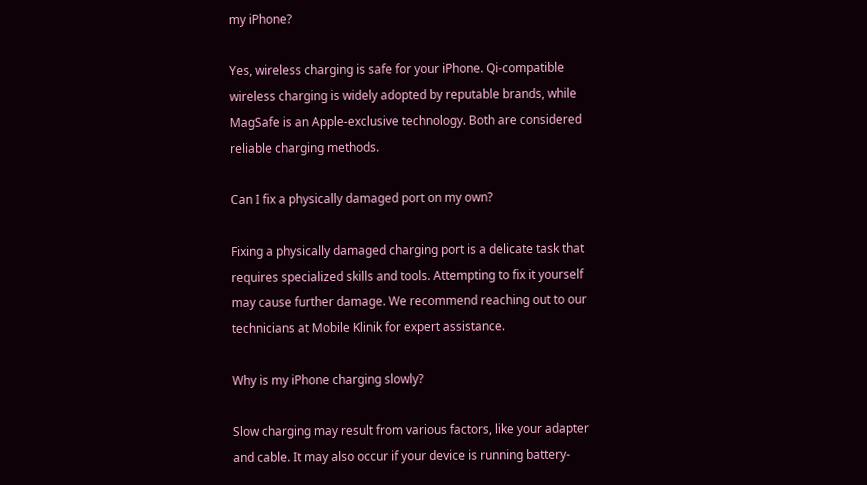my iPhone?

Yes, wireless charging is safe for your iPhone. Qi-compatible wireless charging is widely adopted by reputable brands, while MagSafe is an Apple-exclusive technology. Both are considered reliable charging methods.

Can I fix a physically damaged port on my own?

Fixing a physically damaged charging port is a delicate task that requires specialized skills and tools. Attempting to fix it yourself may cause further damage. We recommend reaching out to our technicians at Mobile Klinik for expert assistance.

Why is my iPhone charging slowly?

Slow charging may result from various factors, like your adapter and cable. It may also occur if your device is running battery-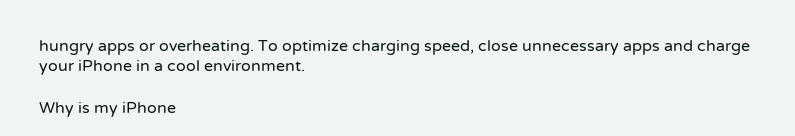hungry apps or overheating. To optimize charging speed, close unnecessary apps and charge your iPhone in a cool environment.

Why is my iPhone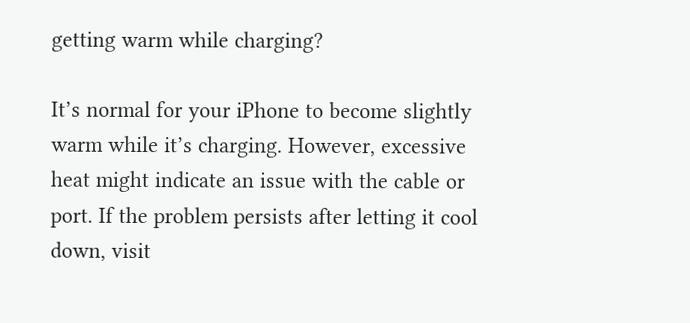getting warm while charging?

It’s normal for your iPhone to become slightly warm while it’s charging. However, excessive heat might indicate an issue with the cable or port. If the problem persists after letting it cool down, visit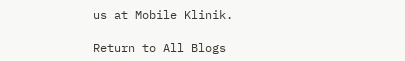us at Mobile Klinik.

Return to All Blogs